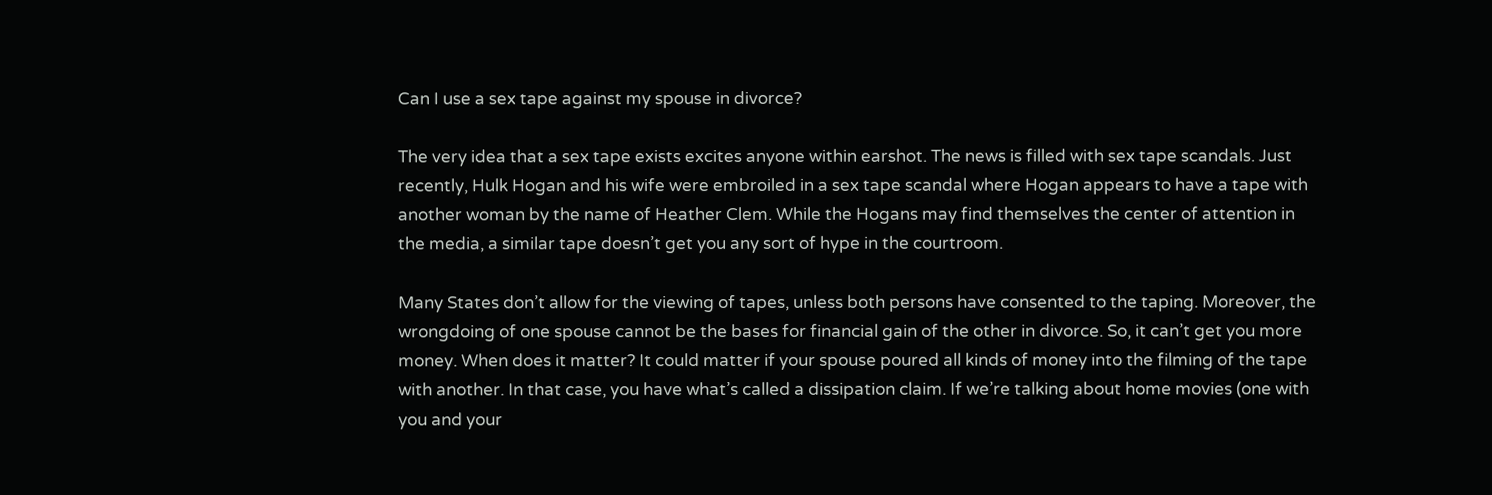Can I use a sex tape against my spouse in divorce?

The very idea that a sex tape exists excites anyone within earshot. The news is filled with sex tape scandals. Just recently, Hulk Hogan and his wife were embroiled in a sex tape scandal where Hogan appears to have a tape with another woman by the name of Heather Clem. While the Hogans may find themselves the center of attention in the media, a similar tape doesn’t get you any sort of hype in the courtroom.

Many States don’t allow for the viewing of tapes, unless both persons have consented to the taping. Moreover, the wrongdoing of one spouse cannot be the bases for financial gain of the other in divorce. So, it can’t get you more money. When does it matter? It could matter if your spouse poured all kinds of money into the filming of the tape with another. In that case, you have what’s called a dissipation claim. If we’re talking about home movies (one with you and your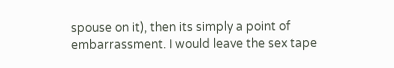spouse on it), then its simply a point of embarrassment. I would leave the sex tape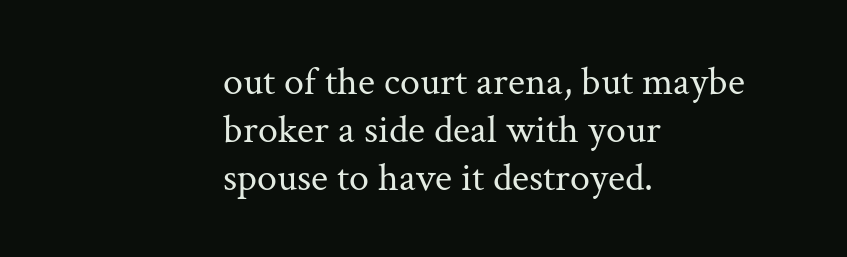out of the court arena, but maybe broker a side deal with your spouse to have it destroyed.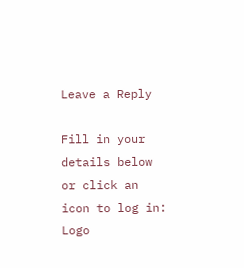Leave a Reply

Fill in your details below or click an icon to log in: Logo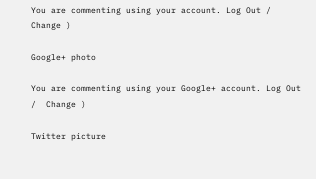You are commenting using your account. Log Out /  Change )

Google+ photo

You are commenting using your Google+ account. Log Out /  Change )

Twitter picture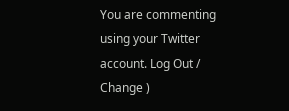You are commenting using your Twitter account. Log Out /  Change )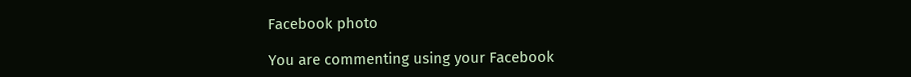Facebook photo

You are commenting using your Facebook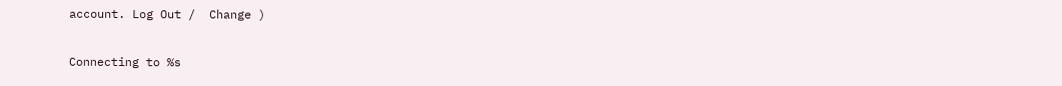account. Log Out /  Change )

Connecting to %s